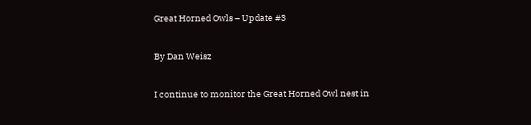Great Horned Owls – Update #3

By Dan Weisz

I continue to monitor the Great Horned Owl nest in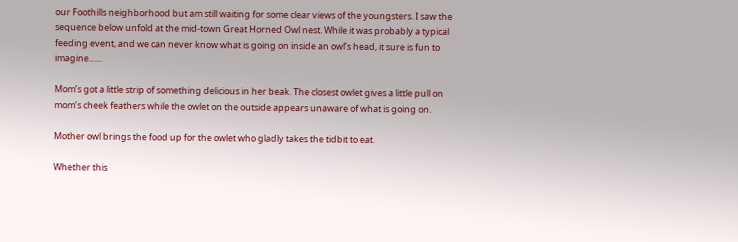our Foothills neighborhood but am still waiting for some clear views of the youngsters. I saw the sequence below unfold at the mid-town Great Horned Owl nest. While it was probably a typical feeding event, and we can never know what is going on inside an owl’s head, it sure is fun to imagine……

Mom’s got a little strip of something delicious in her beak. The closest owlet gives a little pull on mom’s cheek feathers while the owlet on the outside appears unaware of what is going on.

Mother owl brings the food up for the owlet who gladly takes the tidbit to eat.

Whether this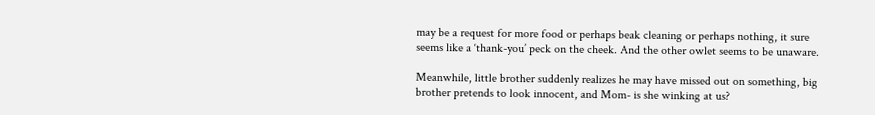may be a request for more food or perhaps beak cleaning or perhaps nothing, it sure seems like a ‘thank-you’ peck on the cheek. And the other owlet seems to be unaware.

Meanwhile, little brother suddenly realizes he may have missed out on something, big brother pretends to look innocent, and Mom- is she winking at us?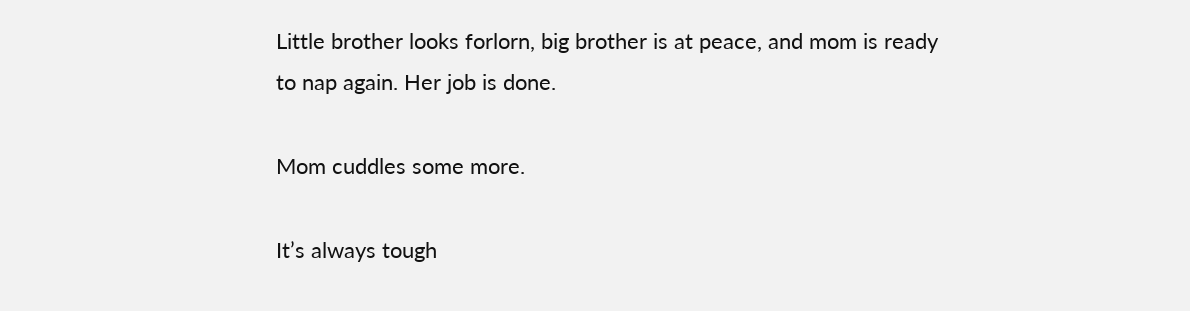Little brother looks forlorn, big brother is at peace, and mom is ready to nap again. Her job is done.

Mom cuddles some more.

It’s always tough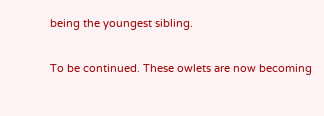being the youngest sibling.

To be continued. These owlets are now becoming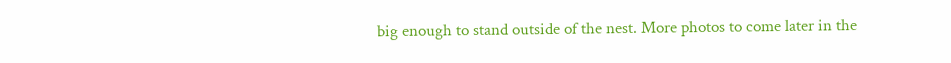big enough to stand outside of the nest. More photos to come later in the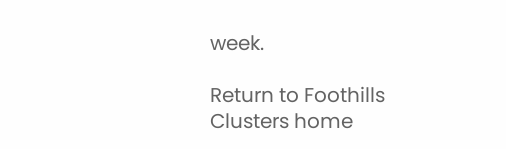week.

Return to Foothills Clusters home